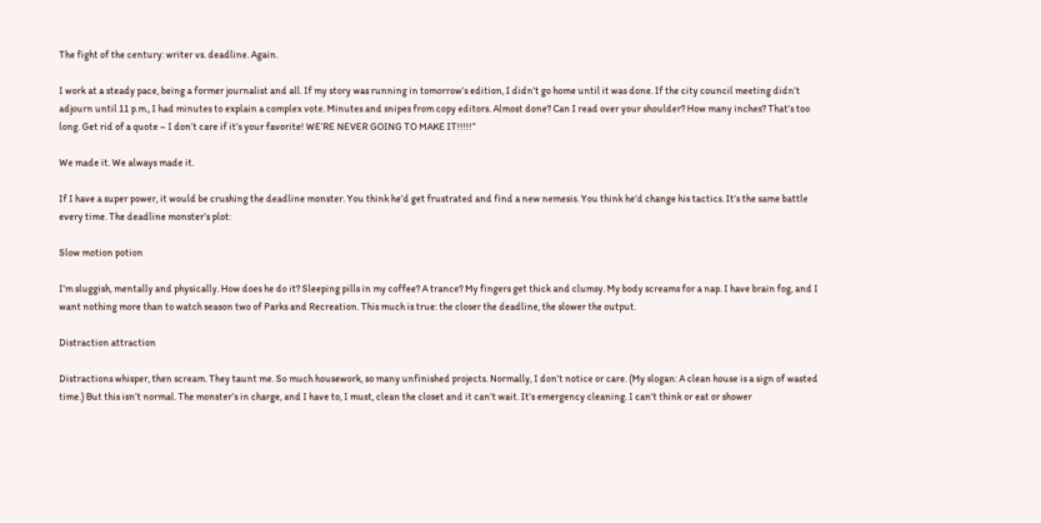The fight of the century: writer vs. deadline. Again.

I work at a steady pace, being a former journalist and all. If my story was running in tomorrow’s edition, I didn’t go home until it was done. If the city council meeting didn’t adjourn until 11 p.m., I had minutes to explain a complex vote. Minutes and snipes from copy editors. Almost done? Can I read over your shoulder? How many inches? That’s too long. Get rid of a quote – I don’t care if it’s your favorite! WE’RE NEVER GOING TO MAKE IT!!!!!”

We made it. We always made it.

If I have a super power, it would be crushing the deadline monster. You think he’d get frustrated and find a new nemesis. You think he’d change his tactics. It’s the same battle every time. The deadline monster’s plot:

Slow motion potion

I’m sluggish, mentally and physically. How does he do it? Sleeping pills in my coffee? A trance? My fingers get thick and clumsy. My body screams for a nap. I have brain fog, and I want nothing more than to watch season two of Parks and Recreation. This much is true: the closer the deadline, the slower the output.

Distraction attraction

Distractions whisper, then scream. They taunt me. So much housework, so many unfinished projects. Normally, I don’t notice or care. (My slogan: A clean house is a sign of wasted time.) But this isn’t normal. The monster’s in charge, and I have to, I must, clean the closet and it can’t wait. It’s emergency cleaning. I can’t think or eat or shower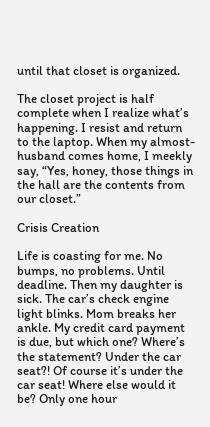until that closet is organized.

The closet project is half complete when I realize what’s happening. I resist and return to the laptop. When my almost-husband comes home, I meekly say, “Yes, honey, those things in the hall are the contents from our closet.”

Crisis Creation

Life is coasting for me. No bumps, no problems. Until deadline. Then my daughter is sick. The car’s check engine light blinks. Mom breaks her ankle. My credit card payment is due, but which one? Where’s the statement? Under the car seat?! Of course it’s under the car seat! Where else would it be? Only one hour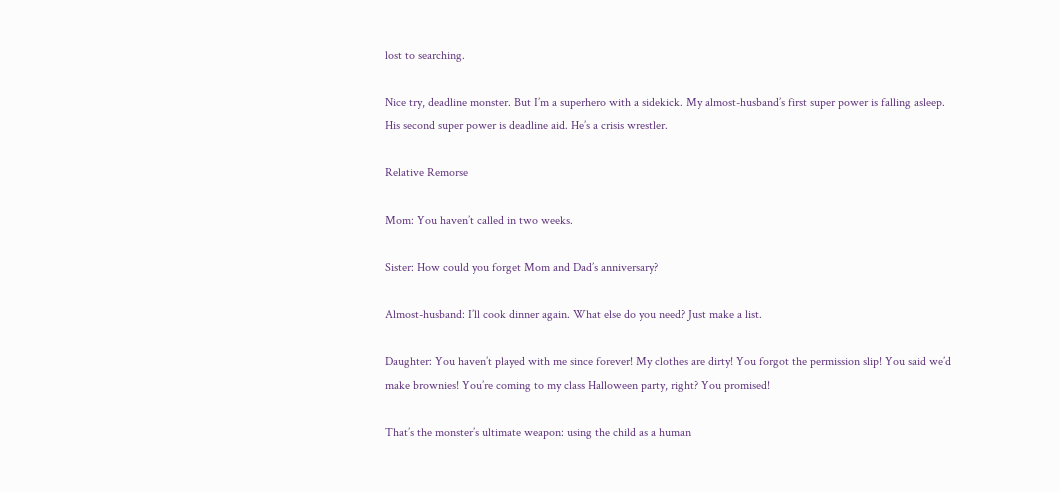lost to searching.

Nice try, deadline monster. But I’m a superhero with a sidekick. My almost-husband’s first super power is falling asleep. His second super power is deadline aid. He’s a crisis wrestler.

Relative Remorse

Mom: You haven’t called in two weeks.

Sister: How could you forget Mom and Dad’s anniversary?

Almost-husband: I’ll cook dinner again. What else do you need? Just make a list.

Daughter: You haven’t played with me since forever! My clothes are dirty! You forgot the permission slip! You said we’d make brownies! You’re coming to my class Halloween party, right? You promised!

That’s the monster’s ultimate weapon: using the child as a human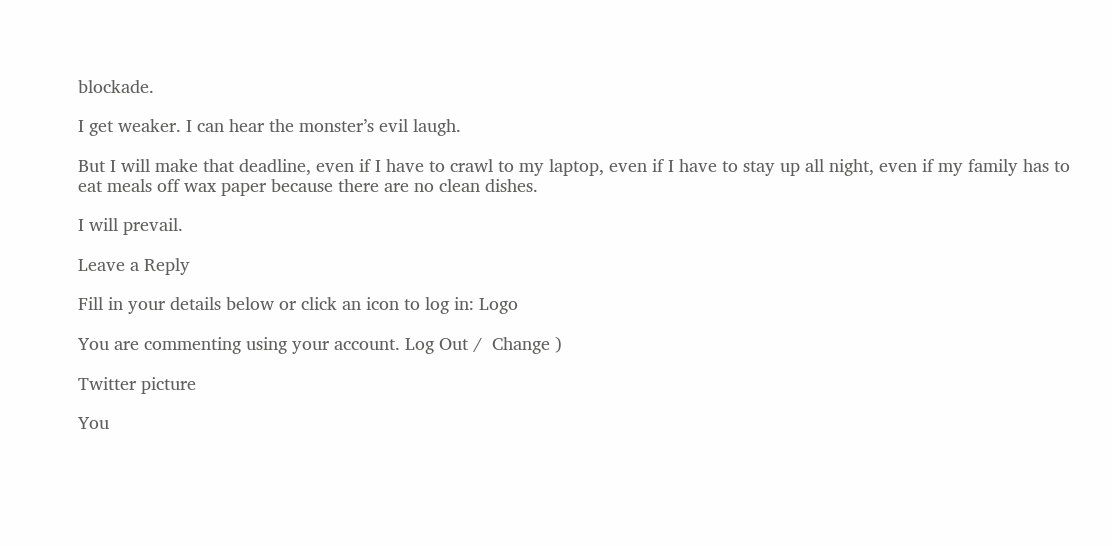blockade.

I get weaker. I can hear the monster’s evil laugh.

But I will make that deadline, even if I have to crawl to my laptop, even if I have to stay up all night, even if my family has to eat meals off wax paper because there are no clean dishes.

I will prevail.

Leave a Reply

Fill in your details below or click an icon to log in: Logo

You are commenting using your account. Log Out /  Change )

Twitter picture

You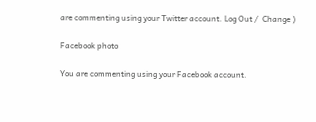are commenting using your Twitter account. Log Out /  Change )

Facebook photo

You are commenting using your Facebook account.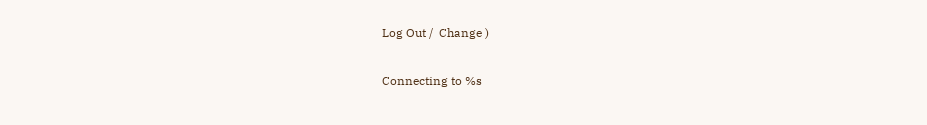Log Out /  Change )

Connecting to %s